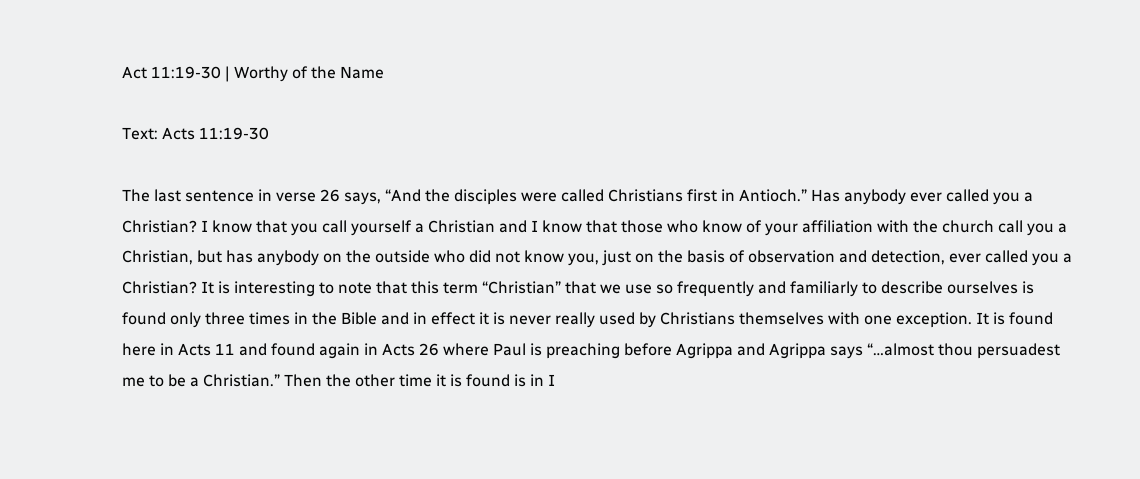Act 11:19-30 | Worthy of the Name

Text: Acts 11:19-30

The last sentence in verse 26 says, “And the disciples were called Christians first in Antioch.” Has anybody ever called you a Christian? I know that you call yourself a Christian and I know that those who know of your affiliation with the church call you a Christian, but has anybody on the outside who did not know you, just on the basis of observation and detection, ever called you a Christian? It is interesting to note that this term “Christian” that we use so frequently and familiarly to describe ourselves is found only three times in the Bible and in effect it is never really used by Christians themselves with one exception. It is found here in Acts 11 and found again in Acts 26 where Paul is preaching before Agrippa and Agrippa says “…almost thou persuadest me to be a Christian.” Then the other time it is found is in I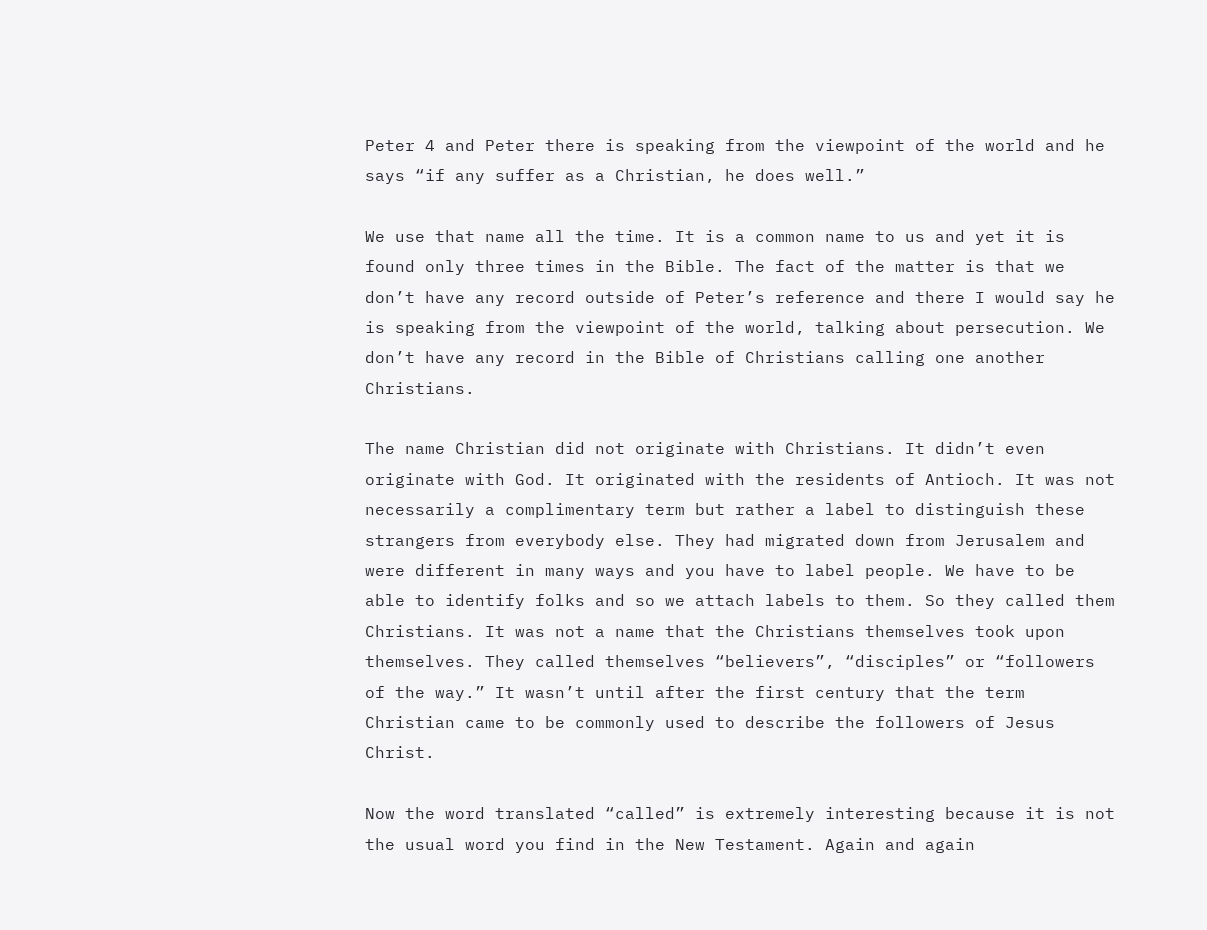Peter 4 and Peter there is speaking from the viewpoint of the world and he says “if any suffer as a Christian, he does well.”

We use that name all the time. It is a common name to us and yet it is found only three times in the Bible. The fact of the matter is that we don’t have any record outside of Peter’s reference and there I would say he is speaking from the viewpoint of the world, talking about persecution. We don’t have any record in the Bible of Christians calling one another Christians.

The name Christian did not originate with Christians. It didn’t even originate with God. It originated with the residents of Antioch. It was not necessarily a complimentary term but rather a label to distinguish these strangers from everybody else. They had migrated down from Jerusalem and were different in many ways and you have to label people. We have to be able to identify folks and so we attach labels to them. So they called them Christians. It was not a name that the Christians themselves took upon themselves. They called themselves “believers”, “disciples” or “followers of the way.” It wasn’t until after the first century that the term Christian came to be commonly used to describe the followers of Jesus Christ.

Now the word translated “called” is extremely interesting because it is not the usual word you find in the New Testament. Again and again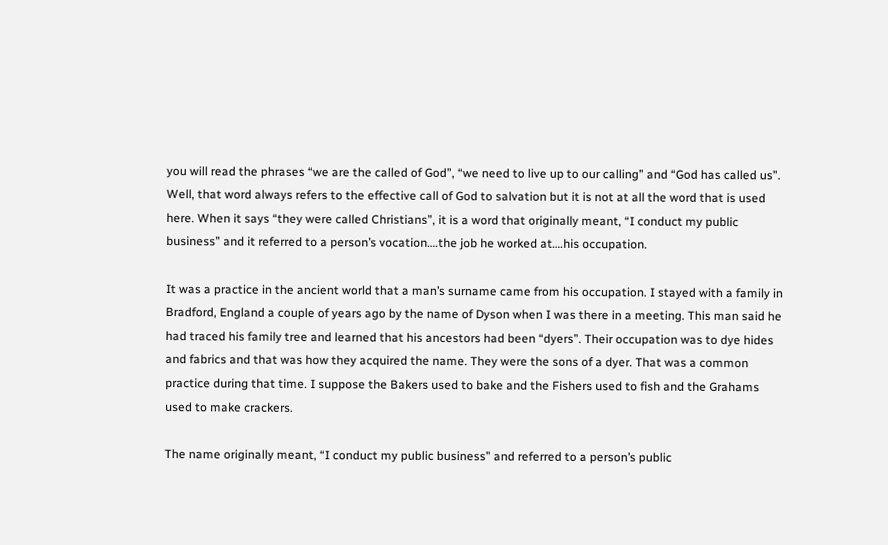you will read the phrases “we are the called of God”, “we need to live up to our calling” and “God has called us”. Well, that word always refers to the effective call of God to salvation but it is not at all the word that is used here. When it says “they were called Christians”, it is a word that originally meant, “I conduct my public business” and it referred to a person’s vocation….the job he worked at….his occupation.

It was a practice in the ancient world that a man’s surname came from his occupation. I stayed with a family in Bradford, England a couple of years ago by the name of Dyson when I was there in a meeting. This man said he had traced his family tree and learned that his ancestors had been “dyers”. Their occupation was to dye hides and fabrics and that was how they acquired the name. They were the sons of a dyer. That was a common practice during that time. I suppose the Bakers used to bake and the Fishers used to fish and the Grahams used to make crackers.

The name originally meant, “I conduct my public business” and referred to a person’s public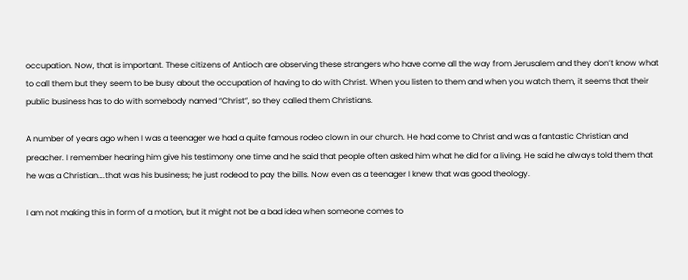occupation. Now, that is important. These citizens of Antioch are observing these strangers who have come all the way from Jerusalem and they don’t know what to call them but they seem to be busy about the occupation of having to do with Christ. When you listen to them and when you watch them, it seems that their public business has to do with somebody named “Christ”, so they called them Christians.

A number of years ago when I was a teenager we had a quite famous rodeo clown in our church. He had come to Christ and was a fantastic Christian and preacher. I remember hearing him give his testimony one time and he said that people often asked him what he did for a living. He said he always told them that he was a Christian….that was his business; he just rodeod to pay the bills. Now even as a teenager I knew that was good theology.

I am not making this in form of a motion, but it might not be a bad idea when someone comes to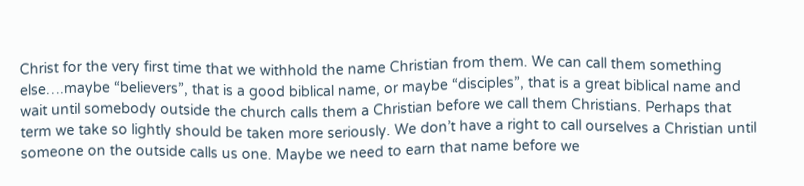Christ for the very first time that we withhold the name Christian from them. We can call them something else….maybe “believers”, that is a good biblical name, or maybe “disciples”, that is a great biblical name and wait until somebody outside the church calls them a Christian before we call them Christians. Perhaps that term we take so lightly should be taken more seriously. We don’t have a right to call ourselves a Christian until someone on the outside calls us one. Maybe we need to earn that name before we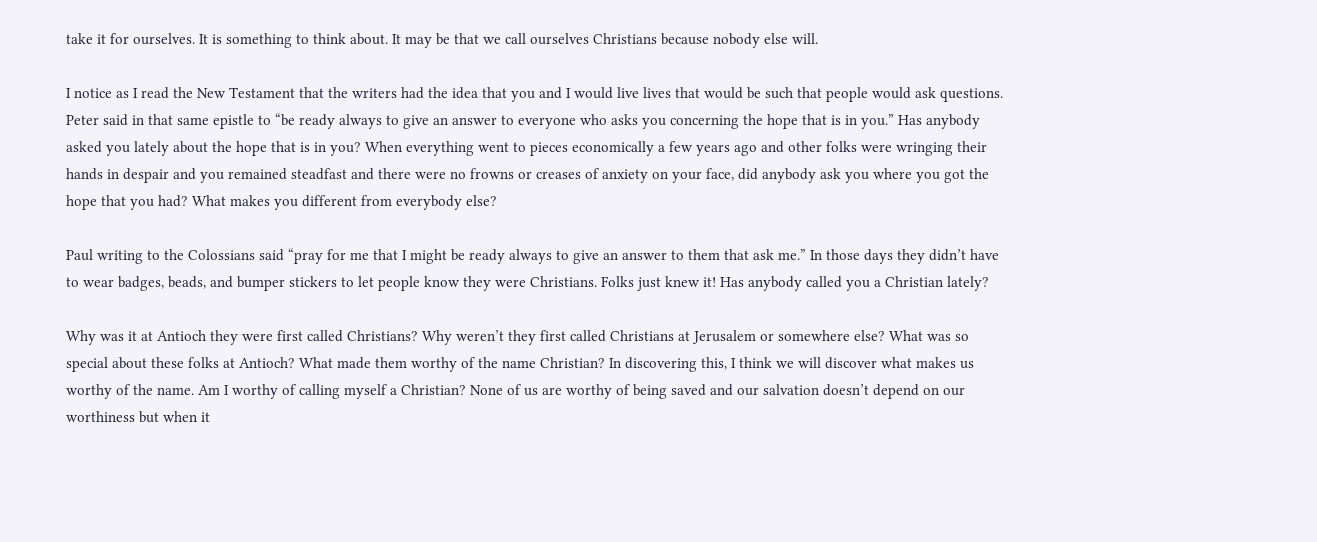take it for ourselves. It is something to think about. It may be that we call ourselves Christians because nobody else will.

I notice as I read the New Testament that the writers had the idea that you and I would live lives that would be such that people would ask questions. Peter said in that same epistle to “be ready always to give an answer to everyone who asks you concerning the hope that is in you.” Has anybody asked you lately about the hope that is in you? When everything went to pieces economically a few years ago and other folks were wringing their hands in despair and you remained steadfast and there were no frowns or creases of anxiety on your face, did anybody ask you where you got the hope that you had? What makes you different from everybody else?

Paul writing to the Colossians said “pray for me that I might be ready always to give an answer to them that ask me.” In those days they didn’t have to wear badges, beads, and bumper stickers to let people know they were Christians. Folks just knew it! Has anybody called you a Christian lately?

Why was it at Antioch they were first called Christians? Why weren’t they first called Christians at Jerusalem or somewhere else? What was so special about these folks at Antioch? What made them worthy of the name Christian? In discovering this, I think we will discover what makes us worthy of the name. Am I worthy of calling myself a Christian? None of us are worthy of being saved and our salvation doesn’t depend on our worthiness but when it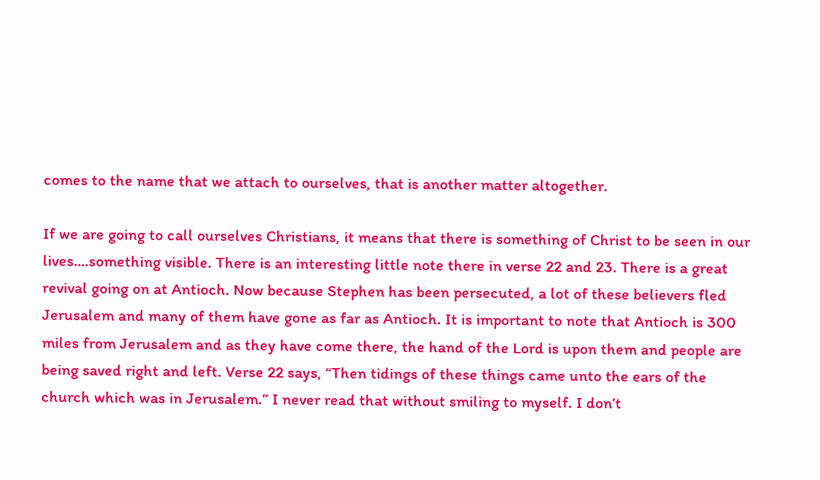comes to the name that we attach to ourselves, that is another matter altogether.

If we are going to call ourselves Christians, it means that there is something of Christ to be seen in our lives….something visible. There is an interesting little note there in verse 22 and 23. There is a great revival going on at Antioch. Now because Stephen has been persecuted, a lot of these believers fled Jerusalem and many of them have gone as far as Antioch. It is important to note that Antioch is 300 miles from Jerusalem and as they have come there, the hand of the Lord is upon them and people are being saved right and left. Verse 22 says, “Then tidings of these things came unto the ears of the church which was in Jerusalem.” I never read that without smiling to myself. I don’t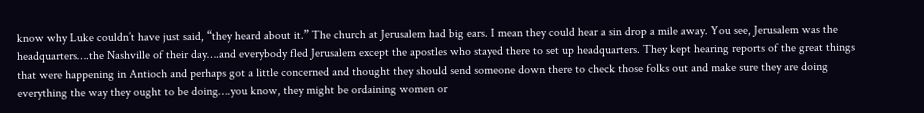know why Luke couldn’t have just said, “they heard about it.” The church at Jerusalem had big ears. I mean they could hear a sin drop a mile away. You see, Jerusalem was the headquarters….the Nashville of their day….and everybody fled Jerusalem except the apostles who stayed there to set up headquarters. They kept hearing reports of the great things that were happening in Antioch and perhaps got a little concerned and thought they should send someone down there to check those folks out and make sure they are doing everything the way they ought to be doing….you know, they might be ordaining women or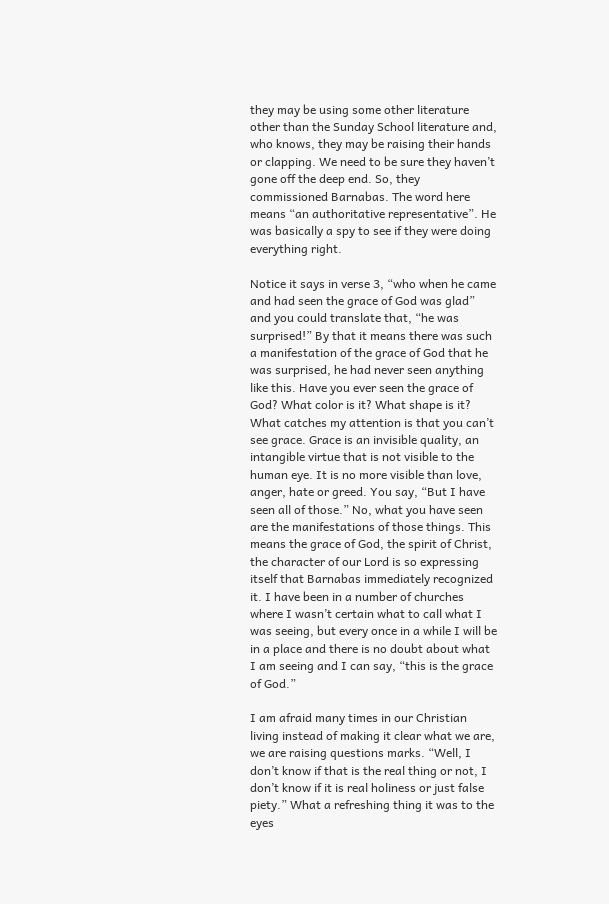they may be using some other literature other than the Sunday School literature and, who knows, they may be raising their hands or clapping. We need to be sure they haven’t gone off the deep end. So, they commissioned Barnabas. The word here means “an authoritative representative”. He was basically a spy to see if they were doing everything right.

Notice it says in verse 3, “who when he came and had seen the grace of God was glad” and you could translate that, “he was surprised!” By that it means there was such a manifestation of the grace of God that he was surprised, he had never seen anything like this. Have you ever seen the grace of God? What color is it? What shape is it? What catches my attention is that you can’t see grace. Grace is an invisible quality, an intangible virtue that is not visible to the human eye. It is no more visible than love, anger, hate or greed. You say, “But I have seen all of those.” No, what you have seen are the manifestations of those things. This means the grace of God, the spirit of Christ, the character of our Lord is so expressing itself that Barnabas immediately recognized it. I have been in a number of churches where I wasn’t certain what to call what I was seeing, but every once in a while I will be in a place and there is no doubt about what I am seeing and I can say, “this is the grace of God.”

I am afraid many times in our Christian living instead of making it clear what we are, we are raising questions marks. “Well, I don’t know if that is the real thing or not, I don’t know if it is real holiness or just false piety.” What a refreshing thing it was to the eyes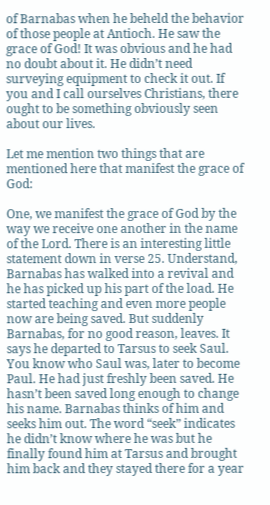of Barnabas when he beheld the behavior of those people at Antioch. He saw the grace of God! It was obvious and he had no doubt about it. He didn’t need surveying equipment to check it out. If you and I call ourselves Christians, there ought to be something obviously seen about our lives.

Let me mention two things that are mentioned here that manifest the grace of God:

One, we manifest the grace of God by the way we receive one another in the name of the Lord. There is an interesting little statement down in verse 25. Understand, Barnabas has walked into a revival and he has picked up his part of the load. He started teaching and even more people now are being saved. But suddenly Barnabas, for no good reason, leaves. It says he departed to Tarsus to seek Saul. You know who Saul was, later to become Paul. He had just freshly been saved. He hasn’t been saved long enough to change his name. Barnabas thinks of him and seeks him out. The word “seek” indicates he didn’t know where he was but he finally found him at Tarsus and brought him back and they stayed there for a year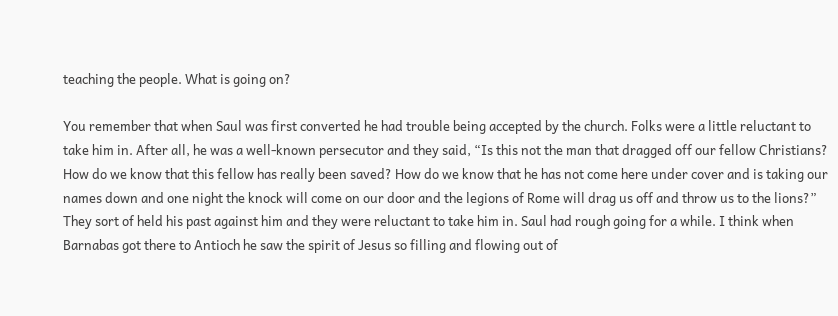teaching the people. What is going on?

You remember that when Saul was first converted he had trouble being accepted by the church. Folks were a little reluctant to take him in. After all, he was a well-known persecutor and they said, “Is this not the man that dragged off our fellow Christians? How do we know that this fellow has really been saved? How do we know that he has not come here under cover and is taking our names down and one night the knock will come on our door and the legions of Rome will drag us off and throw us to the lions?” They sort of held his past against him and they were reluctant to take him in. Saul had rough going for a while. I think when Barnabas got there to Antioch he saw the spirit of Jesus so filling and flowing out of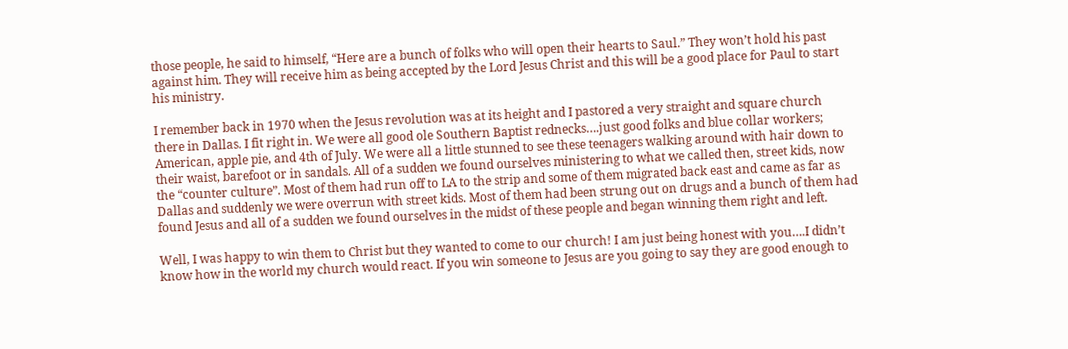those people, he said to himself, “Here are a bunch of folks who will open their hearts to Saul.” They won’t hold his past against him. They will receive him as being accepted by the Lord Jesus Christ and this will be a good place for Paul to start his ministry.

I remember back in 1970 when the Jesus revolution was at its height and I pastored a very straight and square church there in Dallas. I fit right in. We were all good ole Southern Baptist rednecks….just good folks and blue collar workers; American, apple pie, and 4th of July. We were all a little stunned to see these teenagers walking around with hair down to their waist, barefoot or in sandals. All of a sudden we found ourselves ministering to what we called then, street kids, now the “counter culture”. Most of them had run off to LA to the strip and some of them migrated back east and came as far as Dallas and suddenly we were overrun with street kids. Most of them had been strung out on drugs and a bunch of them had found Jesus and all of a sudden we found ourselves in the midst of these people and began winning them right and left.

Well, I was happy to win them to Christ but they wanted to come to our church! I am just being honest with you….I didn’t know how in the world my church would react. If you win someone to Jesus are you going to say they are good enough to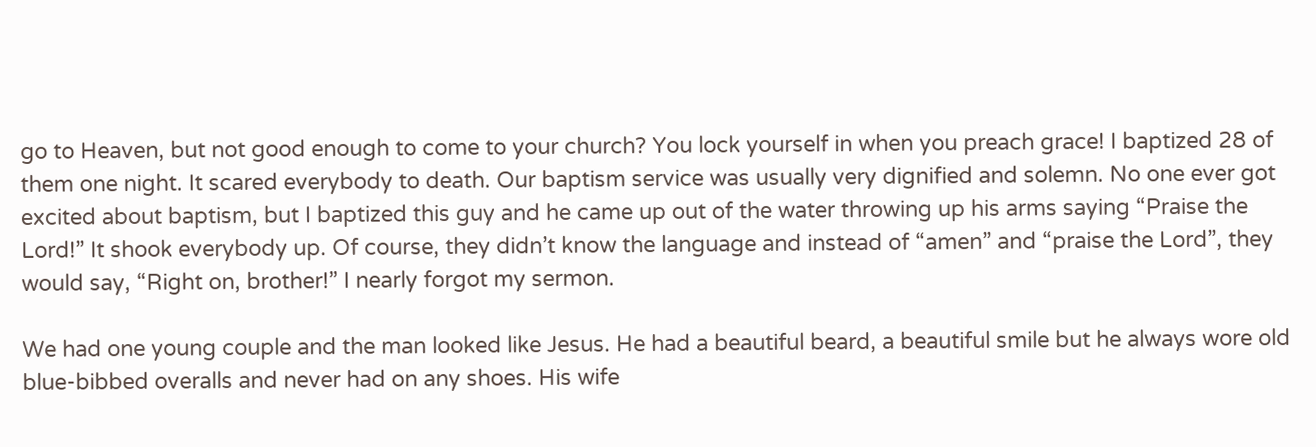go to Heaven, but not good enough to come to your church? You lock yourself in when you preach grace! I baptized 28 of them one night. It scared everybody to death. Our baptism service was usually very dignified and solemn. No one ever got excited about baptism, but I baptized this guy and he came up out of the water throwing up his arms saying “Praise the Lord!” It shook everybody up. Of course, they didn’t know the language and instead of “amen” and “praise the Lord”, they would say, “Right on, brother!” I nearly forgot my sermon.

We had one young couple and the man looked like Jesus. He had a beautiful beard, a beautiful smile but he always wore old blue-bibbed overalls and never had on any shoes. His wife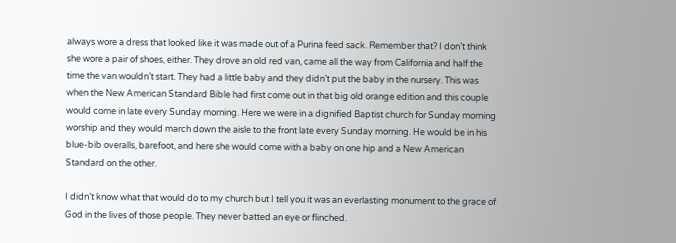always wore a dress that looked like it was made out of a Purina feed sack. Remember that? I don’t think she wore a pair of shoes, either. They drove an old red van, came all the way from California and half the time the van wouldn’t start. They had a little baby and they didn’t put the baby in the nursery. This was when the New American Standard Bible had first come out in that big old orange edition and this couple would come in late every Sunday morning. Here we were in a dignified Baptist church for Sunday morning worship and they would march down the aisle to the front late every Sunday morning. He would be in his blue-bib overalls, barefoot, and here she would come with a baby on one hip and a New American Standard on the other.

I didn’t know what that would do to my church but I tell you it was an everlasting monument to the grace of God in the lives of those people. They never batted an eye or flinched.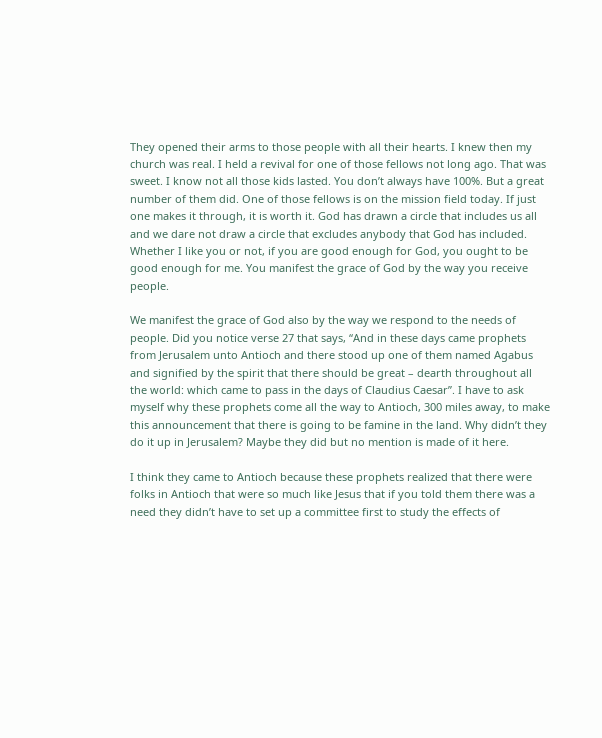They opened their arms to those people with all their hearts. I knew then my church was real. I held a revival for one of those fellows not long ago. That was sweet. I know not all those kids lasted. You don’t always have 100%. But a great number of them did. One of those fellows is on the mission field today. If just one makes it through, it is worth it. God has drawn a circle that includes us all and we dare not draw a circle that excludes anybody that God has included. Whether I like you or not, if you are good enough for God, you ought to be good enough for me. You manifest the grace of God by the way you receive people.

We manifest the grace of God also by the way we respond to the needs of people. Did you notice verse 27 that says, “And in these days came prophets from Jerusalem unto Antioch and there stood up one of them named Agabus and signified by the spirit that there should be great – dearth throughout all the world: which came to pass in the days of Claudius Caesar”. I have to ask myself why these prophets come all the way to Antioch, 300 miles away, to make this announcement that there is going to be famine in the land. Why didn’t they do it up in Jerusalem? Maybe they did but no mention is made of it here.

I think they came to Antioch because these prophets realized that there were folks in Antioch that were so much like Jesus that if you told them there was a need they didn’t have to set up a committee first to study the effects of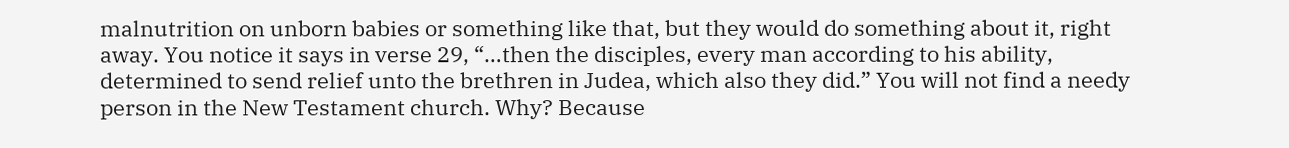malnutrition on unborn babies or something like that, but they would do something about it, right away. You notice it says in verse 29, “…then the disciples, every man according to his ability, determined to send relief unto the brethren in Judea, which also they did.” You will not find a needy person in the New Testament church. Why? Because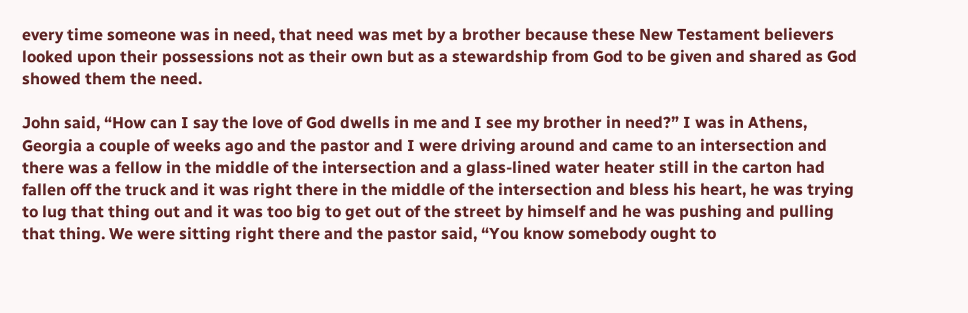every time someone was in need, that need was met by a brother because these New Testament believers looked upon their possessions not as their own but as a stewardship from God to be given and shared as God showed them the need.

John said, “How can I say the love of God dwells in me and I see my brother in need?” I was in Athens, Georgia a couple of weeks ago and the pastor and I were driving around and came to an intersection and there was a fellow in the middle of the intersection and a glass-lined water heater still in the carton had fallen off the truck and it was right there in the middle of the intersection and bless his heart, he was trying to lug that thing out and it was too big to get out of the street by himself and he was pushing and pulling that thing. We were sitting right there and the pastor said, “You know somebody ought to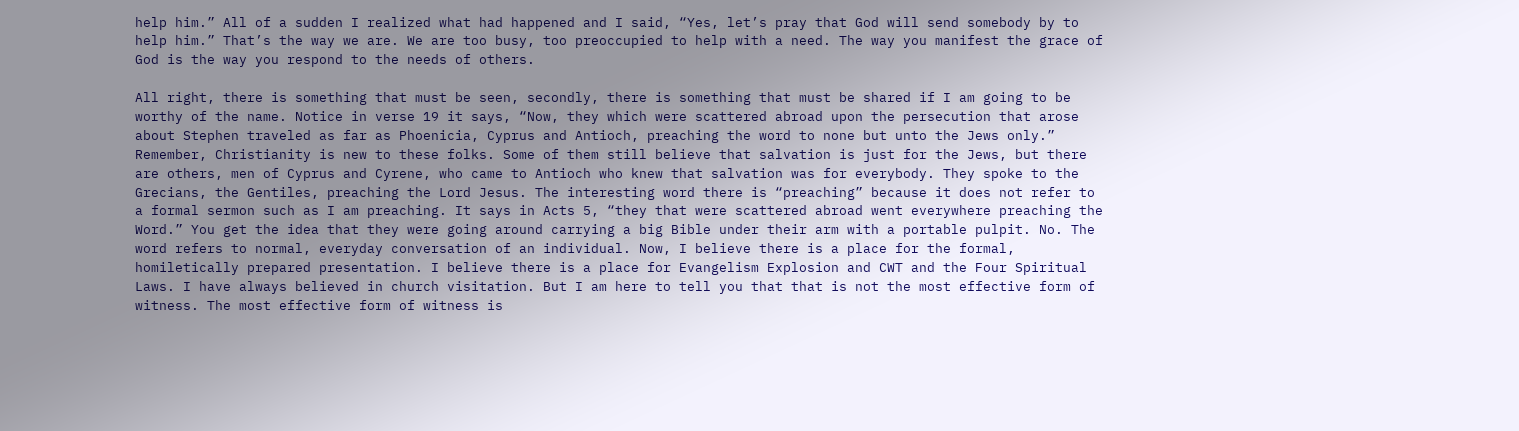help him.” All of a sudden I realized what had happened and I said, “Yes, let’s pray that God will send somebody by to help him.” That’s the way we are. We are too busy, too preoccupied to help with a need. The way you manifest the grace of God is the way you respond to the needs of others.

All right, there is something that must be seen, secondly, there is something that must be shared if I am going to be worthy of the name. Notice in verse 19 it says, “Now, they which were scattered abroad upon the persecution that arose about Stephen traveled as far as Phoenicia, Cyprus and Antioch, preaching the word to none but unto the Jews only.” Remember, Christianity is new to these folks. Some of them still believe that salvation is just for the Jews, but there are others, men of Cyprus and Cyrene, who came to Antioch who knew that salvation was for everybody. They spoke to the Grecians, the Gentiles, preaching the Lord Jesus. The interesting word there is “preaching” because it does not refer to a formal sermon such as I am preaching. It says in Acts 5, “they that were scattered abroad went everywhere preaching the Word.” You get the idea that they were going around carrying a big Bible under their arm with a portable pulpit. No. The word refers to normal, everyday conversation of an individual. Now, I believe there is a place for the formal, homiletically prepared presentation. I believe there is a place for Evangelism Explosion and CWT and the Four Spiritual Laws. I have always believed in church visitation. But I am here to tell you that that is not the most effective form of witness. The most effective form of witness is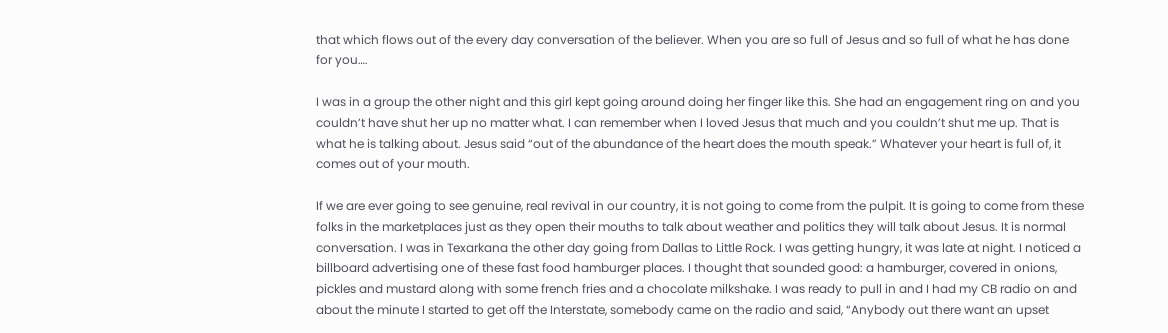that which flows out of the every day conversation of the believer. When you are so full of Jesus and so full of what he has done for you….

I was in a group the other night and this girl kept going around doing her finger like this. She had an engagement ring on and you couldn’t have shut her up no matter what. I can remember when I loved Jesus that much and you couldn’t shut me up. That is what he is talking about. Jesus said “out of the abundance of the heart does the mouth speak.” Whatever your heart is full of, it comes out of your mouth.

If we are ever going to see genuine, real revival in our country, it is not going to come from the pulpit. It is going to come from these folks in the marketplaces just as they open their mouths to talk about weather and politics they will talk about Jesus. It is normal conversation. I was in Texarkana the other day going from Dallas to Little Rock. I was getting hungry, it was late at night. I noticed a billboard advertising one of these fast food hamburger places. I thought that sounded good: a hamburger, covered in onions, pickles and mustard along with some french fries and a chocolate milkshake. I was ready to pull in and I had my CB radio on and about the minute I started to get off the Interstate, somebody came on the radio and said, “Anybody out there want an upset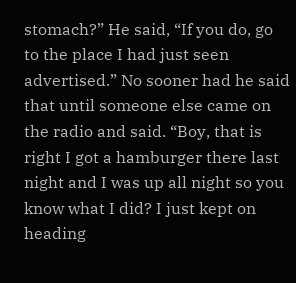stomach?” He said, “If you do, go to the place I had just seen advertised.” No sooner had he said that until someone else came on the radio and said. “Boy, that is right I got a hamburger there last night and I was up all night so you know what I did? I just kept on heading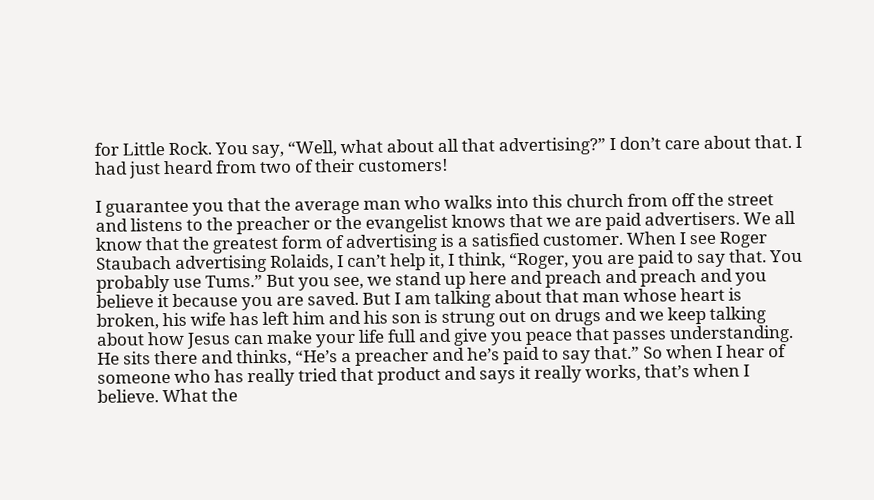for Little Rock. You say, “Well, what about all that advertising?” I don’t care about that. I had just heard from two of their customers!

I guarantee you that the average man who walks into this church from off the street and listens to the preacher or the evangelist knows that we are paid advertisers. We all know that the greatest form of advertising is a satisfied customer. When I see Roger Staubach advertising Rolaids, I can’t help it, I think, “Roger, you are paid to say that. You probably use Tums.” But you see, we stand up here and preach and preach and you believe it because you are saved. But I am talking about that man whose heart is broken, his wife has left him and his son is strung out on drugs and we keep talking about how Jesus can make your life full and give you peace that passes understanding. He sits there and thinks, “He’s a preacher and he’s paid to say that.” So when I hear of someone who has really tried that product and says it really works, that’s when I believe. What the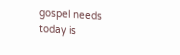gospel needs today is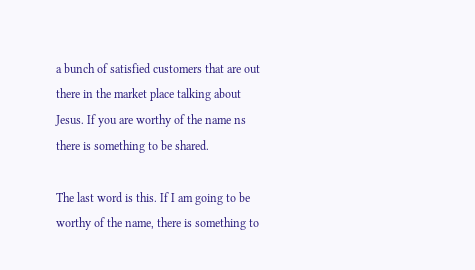a bunch of satisfied customers that are out there in the market place talking about Jesus. If you are worthy of the name ns there is something to be shared.

The last word is this. If I am going to be worthy of the name, there is something to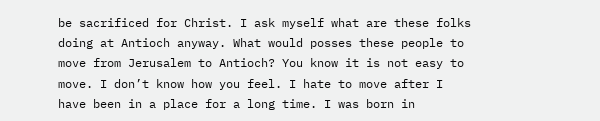be sacrificed for Christ. I ask myself what are these folks doing at Antioch anyway. What would posses these people to move from Jerusalem to Antioch? You know it is not easy to move. I don’t know how you feel. I hate to move after I have been in a place for a long time. I was born in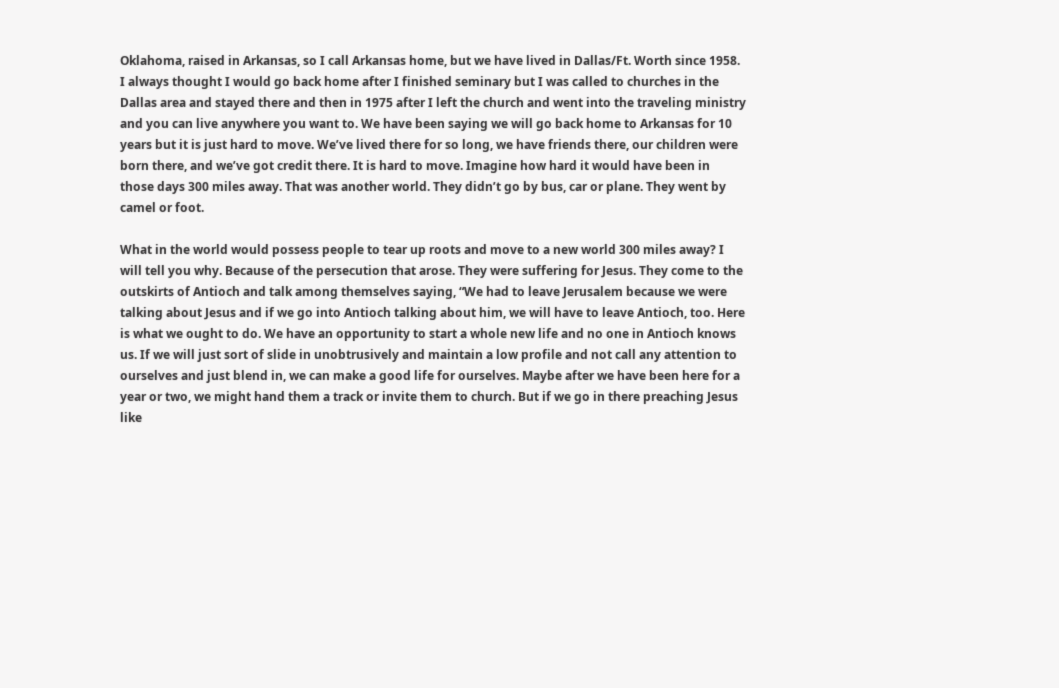Oklahoma, raised in Arkansas, so I call Arkansas home, but we have lived in Dallas/Ft. Worth since 1958. I always thought I would go back home after I finished seminary but I was called to churches in the Dallas area and stayed there and then in 1975 after I left the church and went into the traveling ministry and you can live anywhere you want to. We have been saying we will go back home to Arkansas for 10 years but it is just hard to move. We’ve lived there for so long, we have friends there, our children were born there, and we’ve got credit there. It is hard to move. Imagine how hard it would have been in those days 300 miles away. That was another world. They didn’t go by bus, car or plane. They went by camel or foot.

What in the world would possess people to tear up roots and move to a new world 300 miles away? I will tell you why. Because of the persecution that arose. They were suffering for Jesus. They come to the outskirts of Antioch and talk among themselves saying, “We had to leave Jerusalem because we were talking about Jesus and if we go into Antioch talking about him, we will have to leave Antioch, too. Here is what we ought to do. We have an opportunity to start a whole new life and no one in Antioch knows us. If we will just sort of slide in unobtrusively and maintain a low profile and not call any attention to ourselves and just blend in, we can make a good life for ourselves. Maybe after we have been here for a year or two, we might hand them a track or invite them to church. But if we go in there preaching Jesus like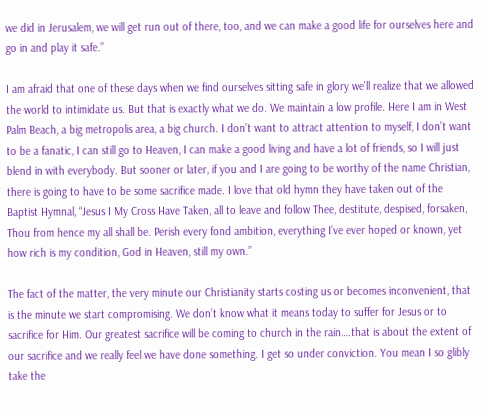we did in Jerusalem, we will get run out of there, too, and we can make a good life for ourselves here and go in and play it safe.”

I am afraid that one of these days when we find ourselves sitting safe in glory we’ll realize that we allowed the world to intimidate us. But that is exactly what we do. We maintain a low profile. Here I am in West Palm Beach, a big metropolis area, a big church. I don’t want to attract attention to myself, I don’t want to be a fanatic, I can still go to Heaven, I can make a good living and have a lot of friends, so I will just blend in with everybody. But sooner or later, if you and I are going to be worthy of the name Christian, there is going to have to be some sacrifice made. I love that old hymn they have taken out of the Baptist Hymnal, “Jesus I My Cross Have Taken, all to leave and follow Thee, destitute, despised, forsaken, Thou from hence my all shall be. Perish every fond ambition, everything I’ve ever hoped or known, yet how rich is my condition, God in Heaven, still my own.”

The fact of the matter, the very minute our Christianity starts costing us or becomes inconvenient, that is the minute we start compromising. We don’t know what it means today to suffer for Jesus or to sacrifice for Him. Our greatest sacrifice will be coming to church in the rain….that is about the extent of our sacrifice and we really feel we have done something. I get so under conviction. You mean I so glibly take the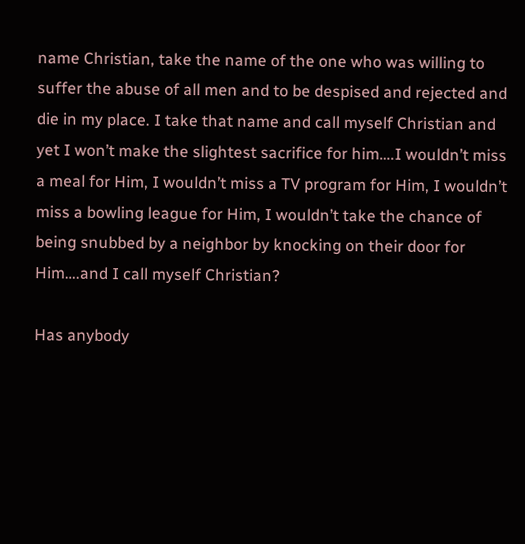name Christian, take the name of the one who was willing to suffer the abuse of all men and to be despised and rejected and die in my place. I take that name and call myself Christian and yet I won’t make the slightest sacrifice for him….I wouldn’t miss a meal for Him, I wouldn’t miss a TV program for Him, I wouldn’t miss a bowling league for Him, I wouldn’t take the chance of being snubbed by a neighbor by knocking on their door for Him….and I call myself Christian?

Has anybody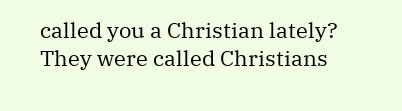called you a Christian lately? They were called Christians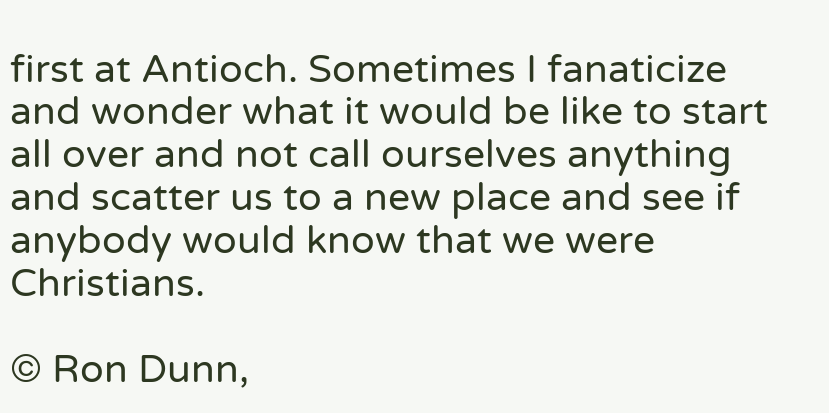first at Antioch. Sometimes I fanaticize and wonder what it would be like to start all over and not call ourselves anything and scatter us to a new place and see if anybody would know that we were Christians.

© Ron Dunn,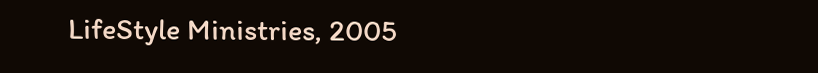LifeStyle Ministries, 2005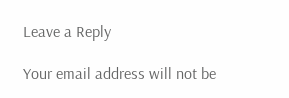Leave a Reply

Your email address will not be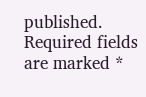published. Required fields are marked *